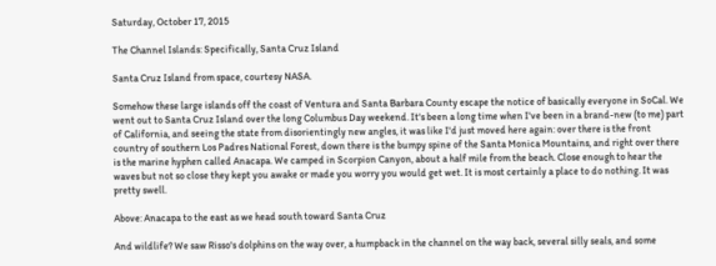Saturday, October 17, 2015

The Channel Islands: Specifically, Santa Cruz Island

Santa Cruz Island from space, courtesy NASA.

Somehow these large islands off the coast of Ventura and Santa Barbara County escape the notice of basically everyone in SoCal. We went out to Santa Cruz Island over the long Columbus Day weekend. It's been a long time when I've been in a brand-new (to me) part of California, and seeing the state from disorientingly new angles, it was like I'd just moved here again: over there is the front country of southern Los Padres National Forest, down there is the bumpy spine of the Santa Monica Mountains, and right over there is the marine hyphen called Anacapa. We camped in Scorpion Canyon, about a half mile from the beach. Close enough to hear the waves but not so close they kept you awake or made you worry you would get wet. It is most certainly a place to do nothing. It was pretty swell.

Above: Anacapa to the east as we head south toward Santa Cruz

And wildlife? We saw Risso's dolphins on the way over, a humpback in the channel on the way back, several silly seals, and some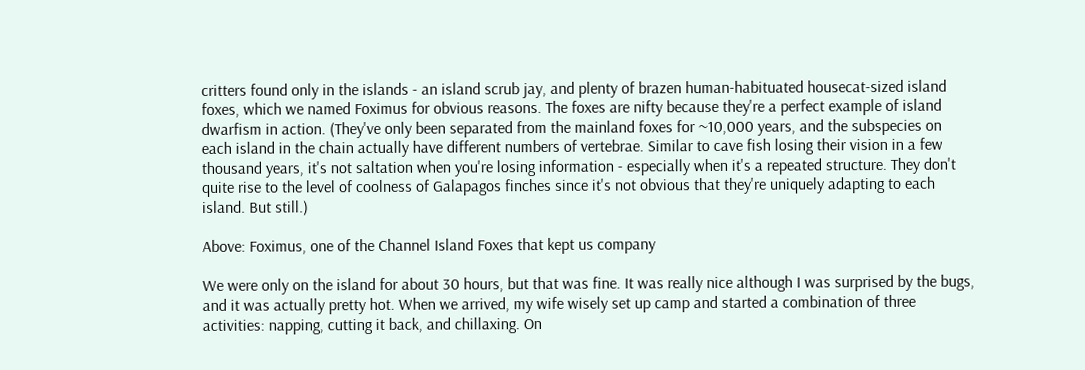critters found only in the islands - an island scrub jay, and plenty of brazen human-habituated housecat-sized island foxes, which we named Foximus for obvious reasons. The foxes are nifty because they're a perfect example of island dwarfism in action. (They've only been separated from the mainland foxes for ~10,000 years, and the subspecies on each island in the chain actually have different numbers of vertebrae. Similar to cave fish losing their vision in a few thousand years, it's not saltation when you're losing information - especially when it's a repeated structure. They don't quite rise to the level of coolness of Galapagos finches since it's not obvious that they're uniquely adapting to each island. But still.)

Above: Foximus, one of the Channel Island Foxes that kept us company

We were only on the island for about 30 hours, but that was fine. It was really nice although I was surprised by the bugs, and it was actually pretty hot. When we arrived, my wife wisely set up camp and started a combination of three activities: napping, cutting it back, and chillaxing. On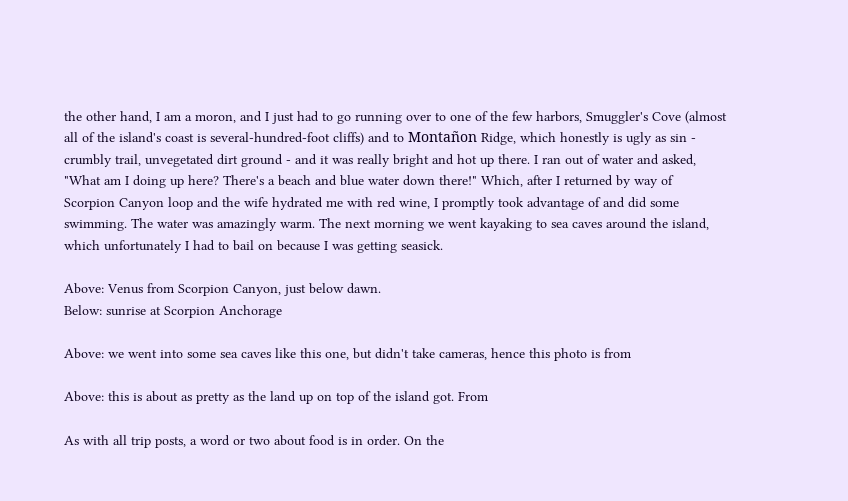the other hand, I am a moron, and I just had to go running over to one of the few harbors, Smuggler's Cove (almost all of the island's coast is several-hundred-foot cliffs) and to Montañon Ridge, which honestly is ugly as sin - crumbly trail, unvegetated dirt ground - and it was really bright and hot up there. I ran out of water and asked, "What am I doing up here? There's a beach and blue water down there!" Which, after I returned by way of Scorpion Canyon loop and the wife hydrated me with red wine, I promptly took advantage of and did some swimming. The water was amazingly warm. The next morning we went kayaking to sea caves around the island, which unfortunately I had to bail on because I was getting seasick.

Above: Venus from Scorpion Canyon, just below dawn.
Below: sunrise at Scorpion Anchorage

Above: we went into some sea caves like this one, but didn't take cameras, hence this photo is from

Above: this is about as pretty as the land up on top of the island got. From

As with all trip posts, a word or two about food is in order. On the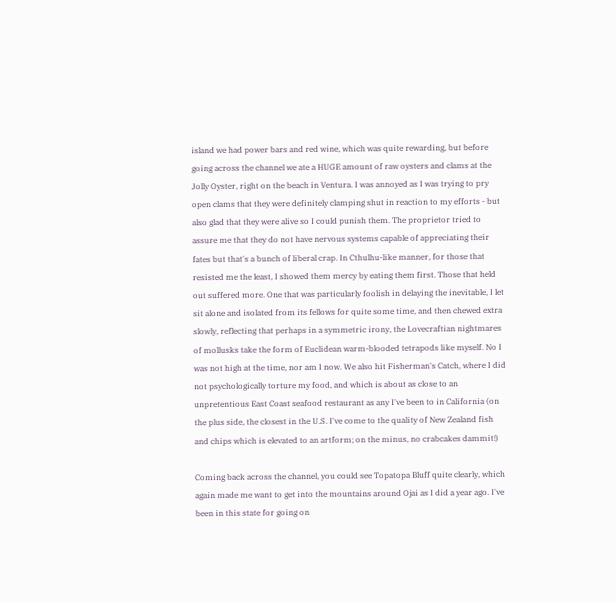island we had power bars and red wine, which was quite rewarding, but before going across the channel we ate a HUGE amount of raw oysters and clams at the Jolly Oyster, right on the beach in Ventura. I was annoyed as I was trying to pry open clams that they were definitely clamping shut in reaction to my efforts - but also glad that they were alive so I could punish them. The proprietor tried to assure me that they do not have nervous systems capable of appreciating their fates but that's a bunch of liberal crap. In Cthulhu-like manner, for those that resisted me the least, I showed them mercy by eating them first. Those that held out suffered more. One that was particularly foolish in delaying the inevitable, I let sit alone and isolated from its fellows for quite some time, and then chewed extra slowly, reflecting that perhaps in a symmetric irony, the Lovecraftian nightmares of mollusks take the form of Euclidean warm-blooded tetrapods like myself. No I was not high at the time, nor am I now. We also hit Fisherman's Catch, where I did not psychologically torture my food, and which is about as close to an unpretentious East Coast seafood restaurant as any I've been to in California (on the plus side, the closest in the U.S. I've come to the quality of New Zealand fish and chips which is elevated to an artform; on the minus, no crabcakes dammit!)

Coming back across the channel, you could see Topatopa Bluff quite clearly, which again made me want to get into the mountains around Ojai as I did a year ago. I've been in this state for going on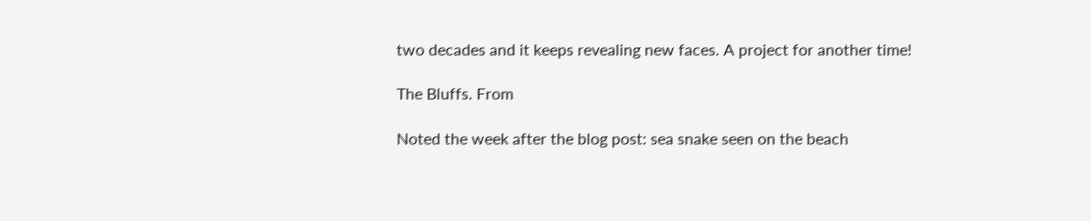two decades and it keeps revealing new faces. A project for another time!

The Bluffs. From

Noted the week after the blog post: sea snake seen on the beach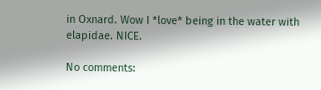in Oxnard. Wow I *love* being in the water with elapidae. NICE.

No comments: